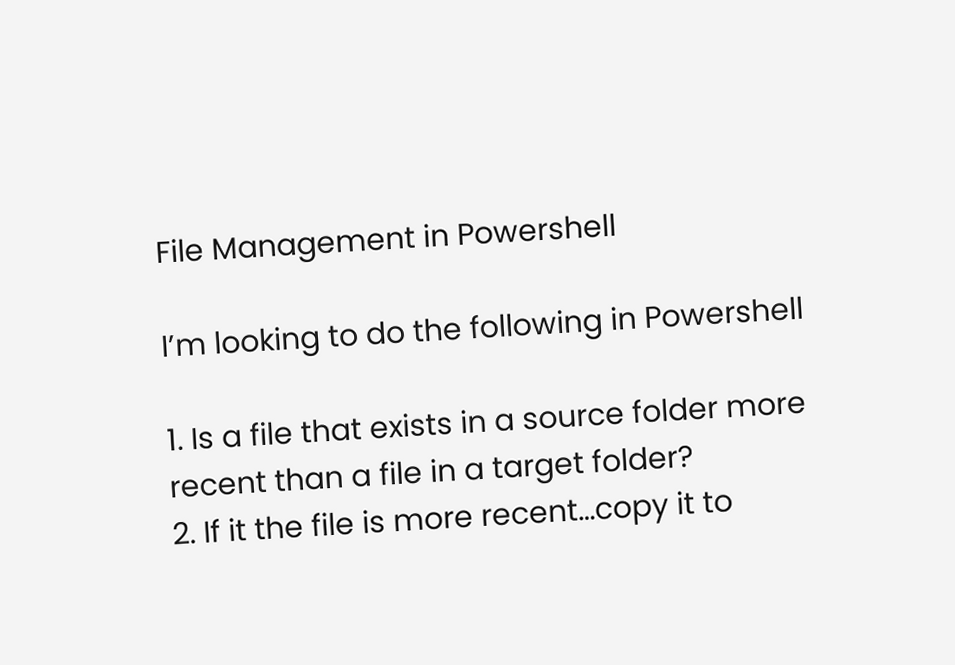File Management in Powershell

I’m looking to do the following in Powershell

1. Is a file that exists in a source folder more recent than a file in a target folder?
2. If it the file is more recent…copy it to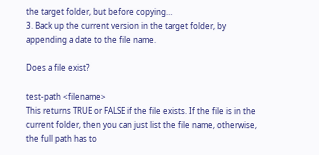the target folder, but before copying…
3. Back up the current version in the target folder, by appending a date to the file name.

Does a file exist?

test-path <filename>
This returns TRUE or FALSE if the file exists. If the file is in the current folder, then you can just list the file name, otherwise, the full path has to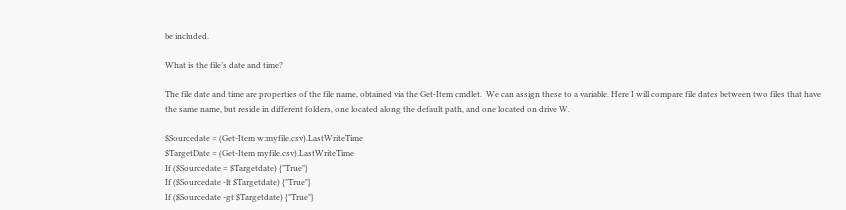be included.

What is the file’s date and time?

The file date and time are properties of the file name, obtained via the Get-Item cmdlet.  We can assign these to a variable. Here I will compare file dates between two files that have the same name, but reside in different folders, one located along the default path, and one located on drive W.

$Sourcedate = (Get-Item w:myfile.csv).LastWriteTime
$TargetDate = (Get-Item myfile.csv).LastWriteTime
If ($Sourcedate = $Targetdate) {"True"}
If ($Sourcedate -lt $Targetdate) {"True"}
If ($Sourcedate -gt $Targetdate) {"True"}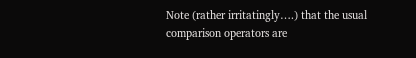Note (rather irritatingly….) that the usual comparison operators are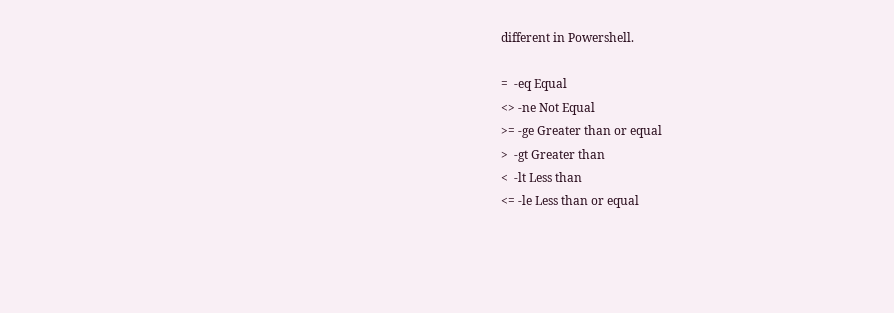different in Powershell.

=  -eq Equal
<> -ne Not Equal
>= -ge Greater than or equal
>  -gt Greater than
<  -lt Less than
<= -le Less than or equal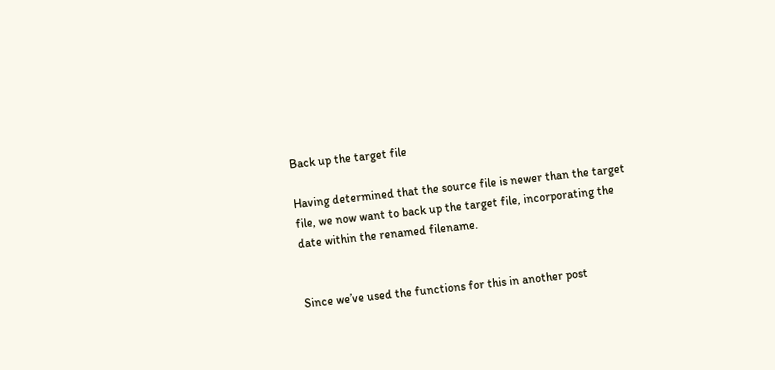Back up the target file

Having determined that the source file is newer than the target file, we now want to back up the target file, incorporating the date within the renamed filename.


Since we’ve used the functions for this in another post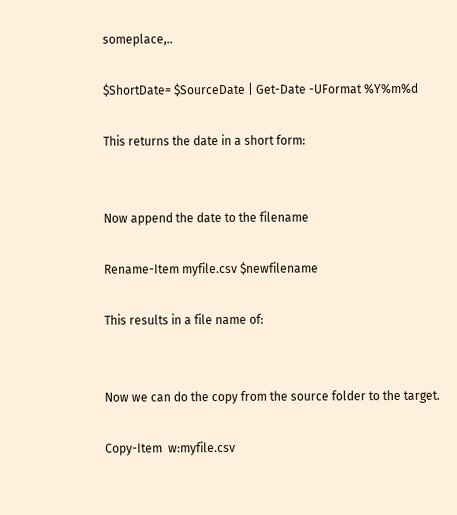someplace,..

$ShortDate= $SourceDate | Get-Date -UFormat %Y%m%d

This returns the date in a short form:


Now append the date to the filename

Rename-Item myfile.csv $newfilename

This results in a file name of:


Now we can do the copy from the source folder to the target.

Copy-Item  w:myfile.csv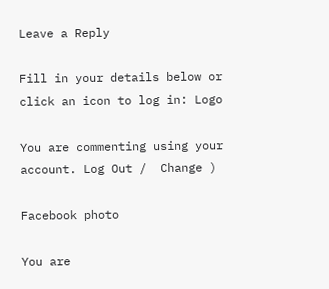Leave a Reply

Fill in your details below or click an icon to log in: Logo

You are commenting using your account. Log Out /  Change )

Facebook photo

You are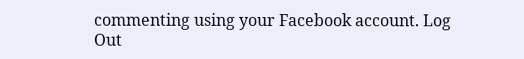commenting using your Facebook account. Log Out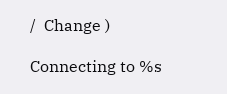/  Change )

Connecting to %s